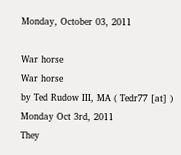Monday, October 03, 2011

War horse
War horse
by Ted Rudow III, MA ( Tedr77 [at] ) Monday Oct 3rd, 2011
They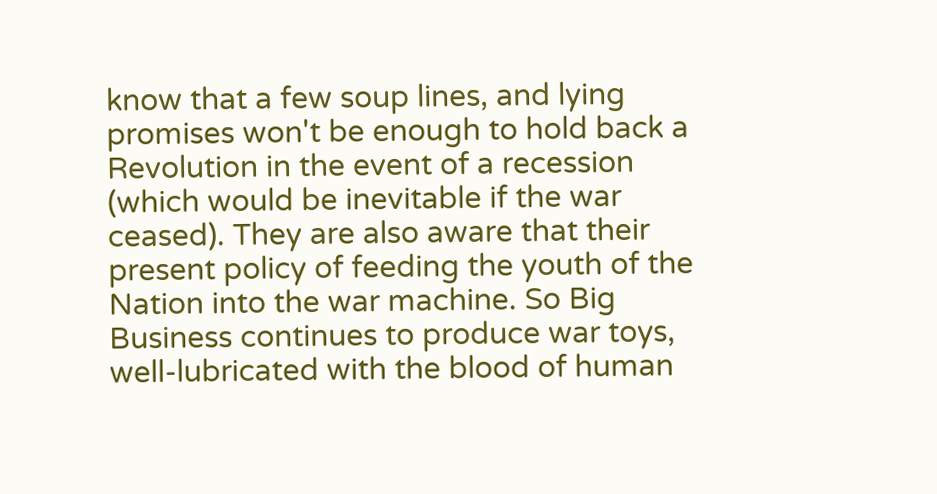know that a few soup lines, and lying promises won't be enough to hold back a Revolution in the event of a recession (which would be inevitable if the war ceased). They are also aware that their present policy of feeding the youth of the Nation into the war machine. So Big Business continues to produce war toys, well-lubricated with the blood of human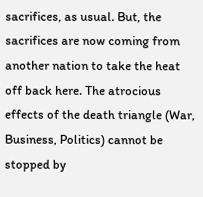sacrifices, as usual. But, the sacrifices are now coming from another nation to take the heat off back here. The atrocious effects of the death triangle (War, Business, Politics) cannot be stopped by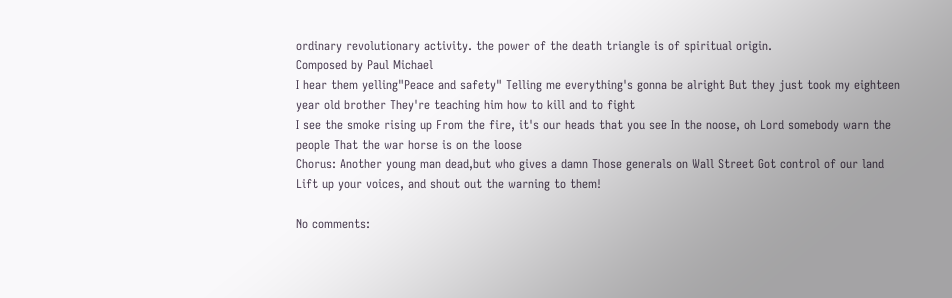ordinary revolutionary activity. the power of the death triangle is of spiritual origin.
Composed by Paul Michael
I hear them yelling"Peace and safety" Telling me everything's gonna be alright But they just took my eighteen year old brother They're teaching him how to kill and to fight
I see the smoke rising up From the fire, it's our heads that you see In the noose, oh Lord somebody warn the people That the war horse is on the loose
Chorus: Another young man dead,but who gives a damn Those generals on Wall Street Got control of our land
Lift up your voices, and shout out the warning to them!

No comments: